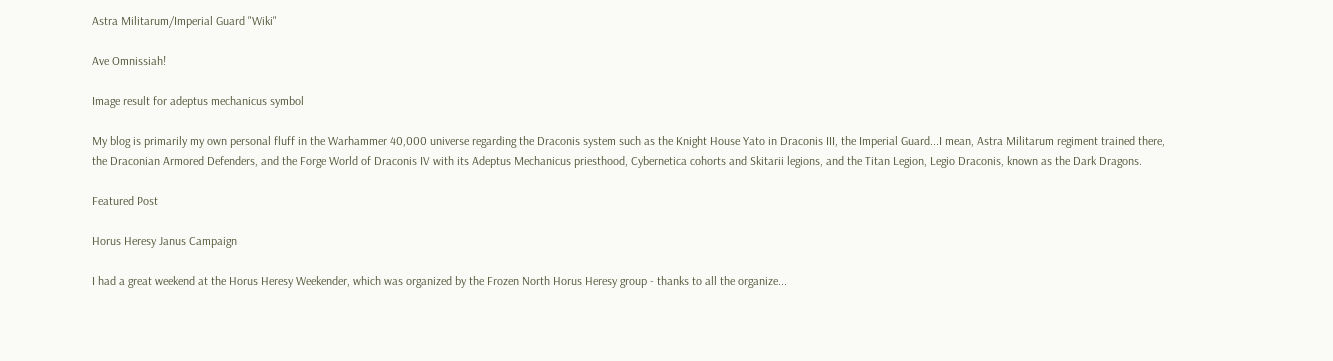Astra Militarum/Imperial Guard "Wiki"

Ave Omnissiah!

Image result for adeptus mechanicus symbol

My blog is primarily my own personal fluff in the Warhammer 40,000 universe regarding the Draconis system such as the Knight House Yato in Draconis III, the Imperial Guard...I mean, Astra Militarum regiment trained there, the Draconian Armored Defenders, and the Forge World of Draconis IV with its Adeptus Mechanicus priesthood, Cybernetica cohorts and Skitarii legions, and the Titan Legion, Legio Draconis, known as the Dark Dragons.

Featured Post

Horus Heresy Janus Campaign

I had a great weekend at the Horus Heresy Weekender, which was organized by the Frozen North Horus Heresy group - thanks to all the organize...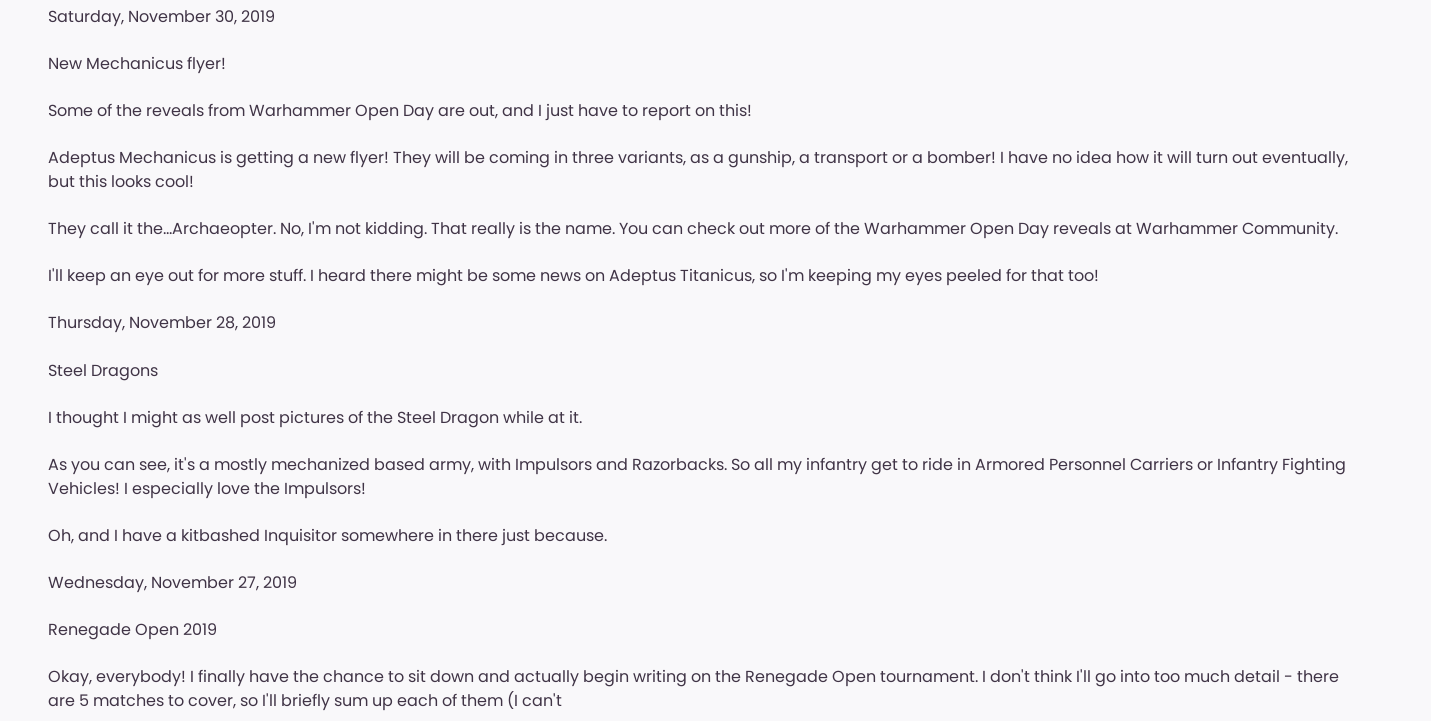Saturday, November 30, 2019

New Mechanicus flyer!

Some of the reveals from Warhammer Open Day are out, and I just have to report on this!

Adeptus Mechanicus is getting a new flyer! They will be coming in three variants, as a gunship, a transport or a bomber! I have no idea how it will turn out eventually, but this looks cool!

They call it the...Archaeopter. No, I'm not kidding. That really is the name. You can check out more of the Warhammer Open Day reveals at Warhammer Community.

I'll keep an eye out for more stuff. I heard there might be some news on Adeptus Titanicus, so I'm keeping my eyes peeled for that too!

Thursday, November 28, 2019

Steel Dragons

I thought I might as well post pictures of the Steel Dragon while at it.

As you can see, it's a mostly mechanized based army, with Impulsors and Razorbacks. So all my infantry get to ride in Armored Personnel Carriers or Infantry Fighting Vehicles! I especially love the Impulsors!

Oh, and I have a kitbashed Inquisitor somewhere in there just because.

Wednesday, November 27, 2019

Renegade Open 2019

Okay, everybody! I finally have the chance to sit down and actually begin writing on the Renegade Open tournament. I don't think I'll go into too much detail - there are 5 matches to cover, so I'll briefly sum up each of them (I can't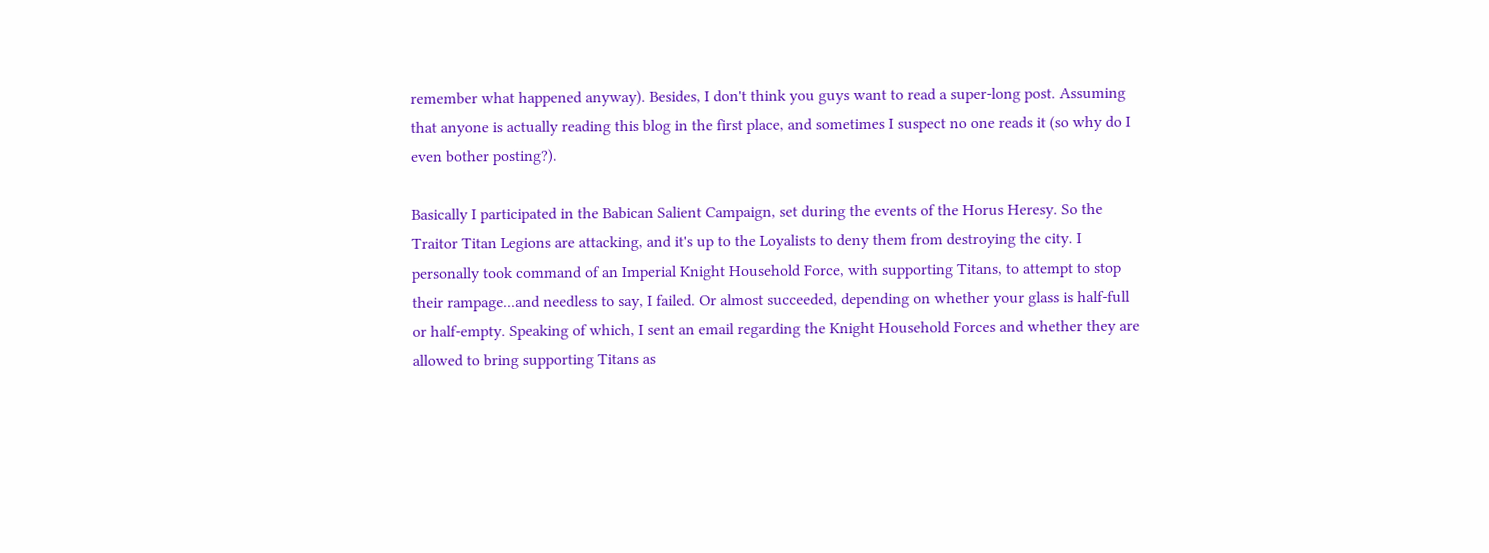remember what happened anyway). Besides, I don't think you guys want to read a super-long post. Assuming that anyone is actually reading this blog in the first place, and sometimes I suspect no one reads it (so why do I even bother posting?).

Basically I participated in the Babican Salient Campaign, set during the events of the Horus Heresy. So the Traitor Titan Legions are attacking, and it's up to the Loyalists to deny them from destroying the city. I personally took command of an Imperial Knight Household Force, with supporting Titans, to attempt to stop their rampage...and needless to say, I failed. Or almost succeeded, depending on whether your glass is half-full or half-empty. Speaking of which, I sent an email regarding the Knight Household Forces and whether they are allowed to bring supporting Titans as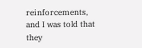reinforcements, and I was told that they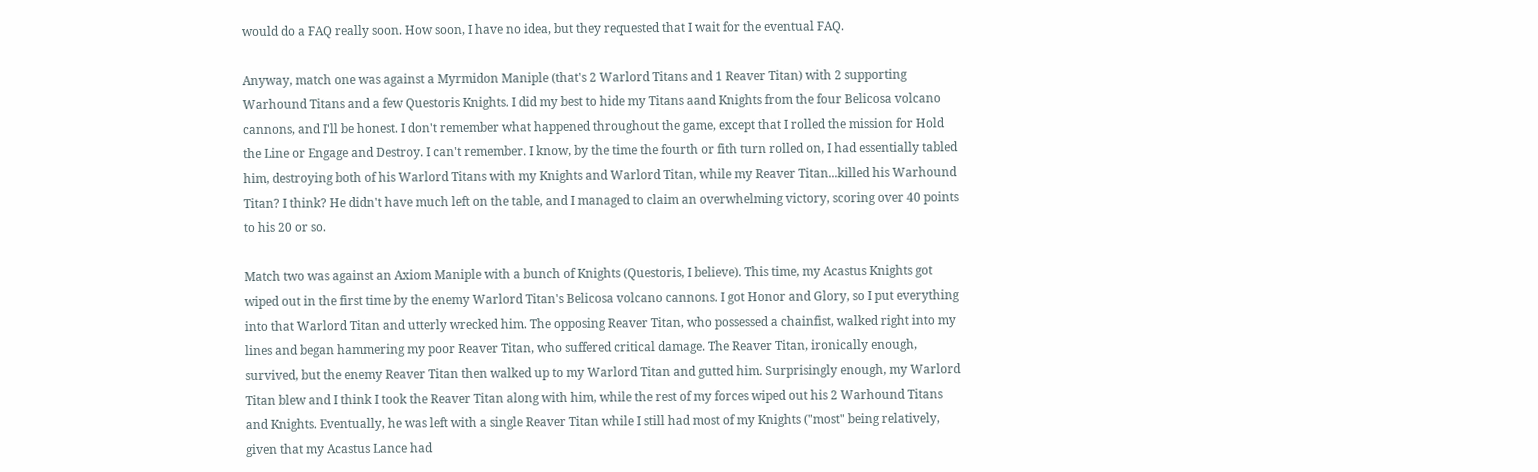would do a FAQ really soon. How soon, I have no idea, but they requested that I wait for the eventual FAQ.

Anyway, match one was against a Myrmidon Maniple (that's 2 Warlord Titans and 1 Reaver Titan) with 2 supporting Warhound Titans and a few Questoris Knights. I did my best to hide my Titans aand Knights from the four Belicosa volcano cannons, and I'll be honest. I don't remember what happened throughout the game, except that I rolled the mission for Hold the Line or Engage and Destroy. I can't remember. I know, by the time the fourth or fith turn rolled on, I had essentially tabled him, destroying both of his Warlord Titans with my Knights and Warlord Titan, while my Reaver Titan...killed his Warhound Titan? I think? He didn't have much left on the table, and I managed to claim an overwhelming victory, scoring over 40 points to his 20 or so.

Match two was against an Axiom Maniple with a bunch of Knights (Questoris, I believe). This time, my Acastus Knights got wiped out in the first time by the enemy Warlord Titan's Belicosa volcano cannons. I got Honor and Glory, so I put everything into that Warlord Titan and utterly wrecked him. The opposing Reaver Titan, who possessed a chainfist, walked right into my lines and began hammering my poor Reaver Titan, who suffered critical damage. The Reaver Titan, ironically enough, survived, but the enemy Reaver Titan then walked up to my Warlord Titan and gutted him. Surprisingly enough, my Warlord Titan blew and I think I took the Reaver Titan along with him, while the rest of my forces wiped out his 2 Warhound Titans and Knights. Eventually, he was left with a single Reaver Titan while I still had most of my Knights ("most" being relatively, given that my Acastus Lance had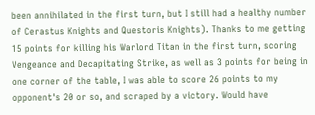been annihilated in the first turn, but I still had a healthy number of Cerastus Knights and Questoris Knights). Thanks to me getting 15 points for killing his Warlord Titan in the first turn, scoring Vengeance and Decapitating Strike, as well as 3 points for being in one corner of the table, I was able to score 26 points to my opponent's 20 or so, and scraped by a victory. Would have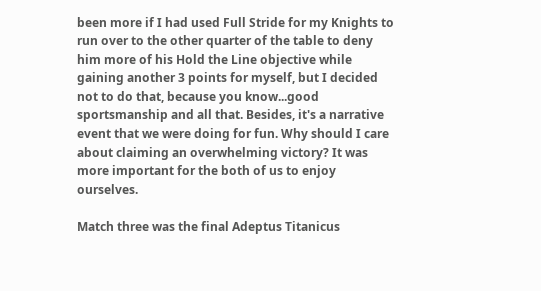been more if I had used Full Stride for my Knights to run over to the other quarter of the table to deny him more of his Hold the Line objective while gaining another 3 points for myself, but I decided not to do that, because you know...good sportsmanship and all that. Besides, it's a narrative event that we were doing for fun. Why should I care about claiming an overwhelming victory? It was more important for the both of us to enjoy ourselves.

Match three was the final Adeptus Titanicus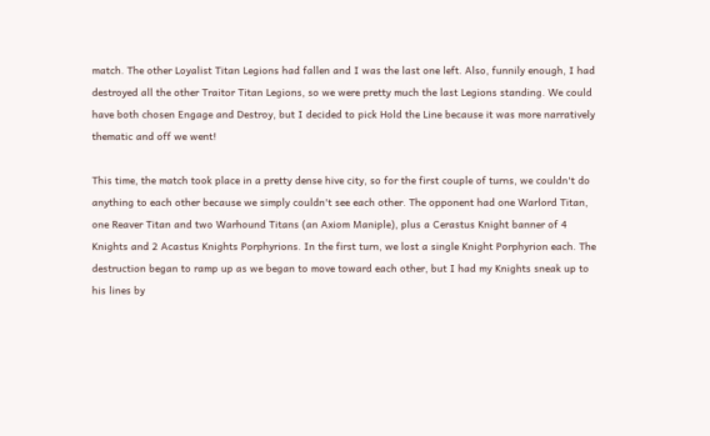match. The other Loyalist Titan Legions had fallen and I was the last one left. Also, funnily enough, I had destroyed all the other Traitor Titan Legions, so we were pretty much the last Legions standing. We could have both chosen Engage and Destroy, but I decided to pick Hold the Line because it was more narratively thematic and off we went!

This time, the match took place in a pretty dense hive city, so for the first couple of turns, we couldn't do anything to each other because we simply couldn't see each other. The opponent had one Warlord Titan, one Reaver Titan and two Warhound Titans (an Axiom Maniple), plus a Cerastus Knight banner of 4 Knights and 2 Acastus Knights Porphyrions. In the first turn, we lost a single Knight Porphyrion each. The destruction began to ramp up as we began to move toward each other, but I had my Knights sneak up to his lines by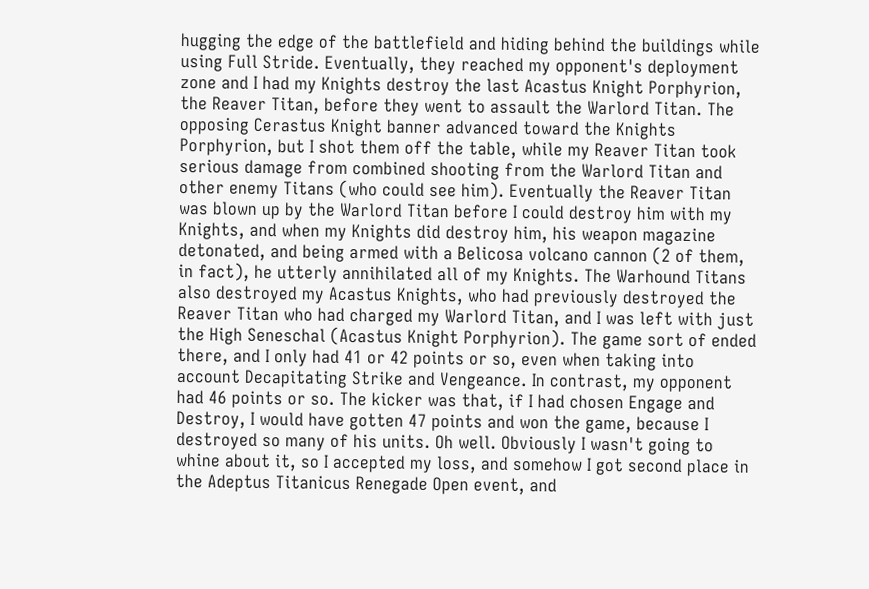hugging the edge of the battlefield and hiding behind the buildings while using Full Stride. Eventually, they reached my opponent's deployment zone and I had my Knights destroy the last Acastus Knight Porphyrion, the Reaver Titan, before they went to assault the Warlord Titan. The opposing Cerastus Knight banner advanced toward the Knights Porphyrion, but I shot them off the table, while my Reaver Titan took serious damage from combined shooting from the Warlord Titan and other enemy Titans (who could see him). Eventually the Reaver Titan was blown up by the Warlord Titan before I could destroy him with my Knights, and when my Knights did destroy him, his weapon magazine detonated, and being armed with a Belicosa volcano cannon (2 of them, in fact), he utterly annihilated all of my Knights. The Warhound Titans also destroyed my Acastus Knights, who had previously destroyed the Reaver Titan who had charged my Warlord Titan, and I was left with just the High Seneschal (Acastus Knight Porphyrion). The game sort of ended there, and I only had 41 or 42 points or so, even when taking into account Decapitating Strike and Vengeance. In contrast, my opponent had 46 points or so. The kicker was that, if I had chosen Engage and Destroy, I would have gotten 47 points and won the game, because I destroyed so many of his units. Oh well. Obviously I wasn't going to whine about it, so I accepted my loss, and somehow I got second place in the Adeptus Titanicus Renegade Open event, and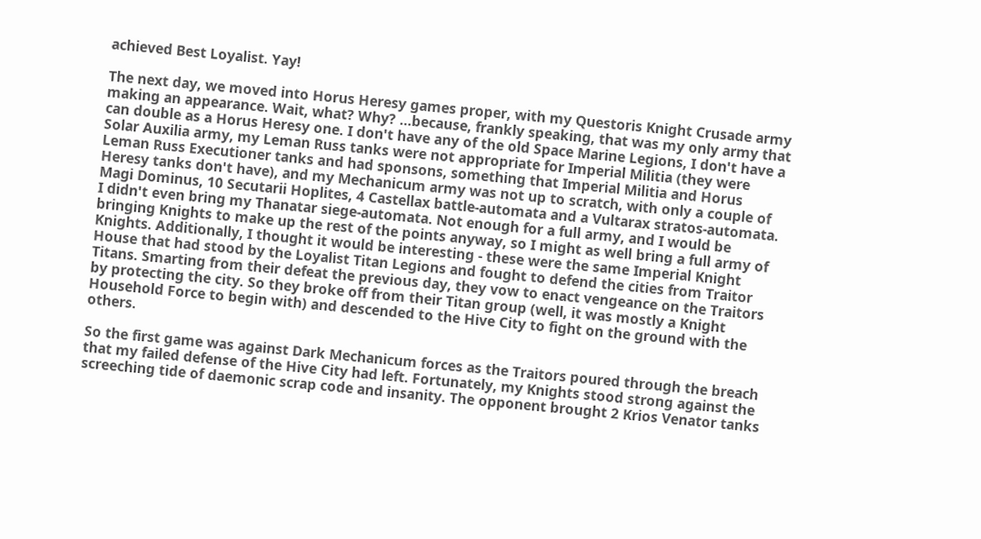achieved Best Loyalist. Yay!

The next day, we moved into Horus Heresy games proper, with my Questoris Knight Crusade army making an appearance. Wait, what? Why? ...because, frankly speaking, that was my only army that can double as a Horus Heresy one. I don't have any of the old Space Marine Legions, I don't have a Solar Auxilia army, my Leman Russ tanks were not appropriate for Imperial Militia (they were Leman Russ Executioner tanks and had sponsons, something that Imperial Militia and Horus Heresy tanks don't have), and my Mechanicum army was not up to scratch, with only a couple of Magi Dominus, 10 Secutarii Hoplites, 4 Castellax battle-automata and a Vultarax stratos-automata. I didn't even bring my Thanatar siege-automata. Not enough for a full army, and I would be bringing Knights to make up the rest of the points anyway, so I might as well bring a full army of Knights. Additionally, I thought it would be interesting - these were the same Imperial Knight House that had stood by the Loyalist Titan Legions and fought to defend the cities from Traitor Titans. Smarting from their defeat the previous day, they vow to enact vengeance on the Traitors by protecting the city. So they broke off from their Titan group (well, it was mostly a Knight Household Force to begin with) and descended to the Hive City to fight on the ground with the others.

So the first game was against Dark Mechanicum forces as the Traitors poured through the breach that my failed defense of the Hive City had left. Fortunately, my Knights stood strong against the screeching tide of daemonic scrap code and insanity. The opponent brought 2 Krios Venator tanks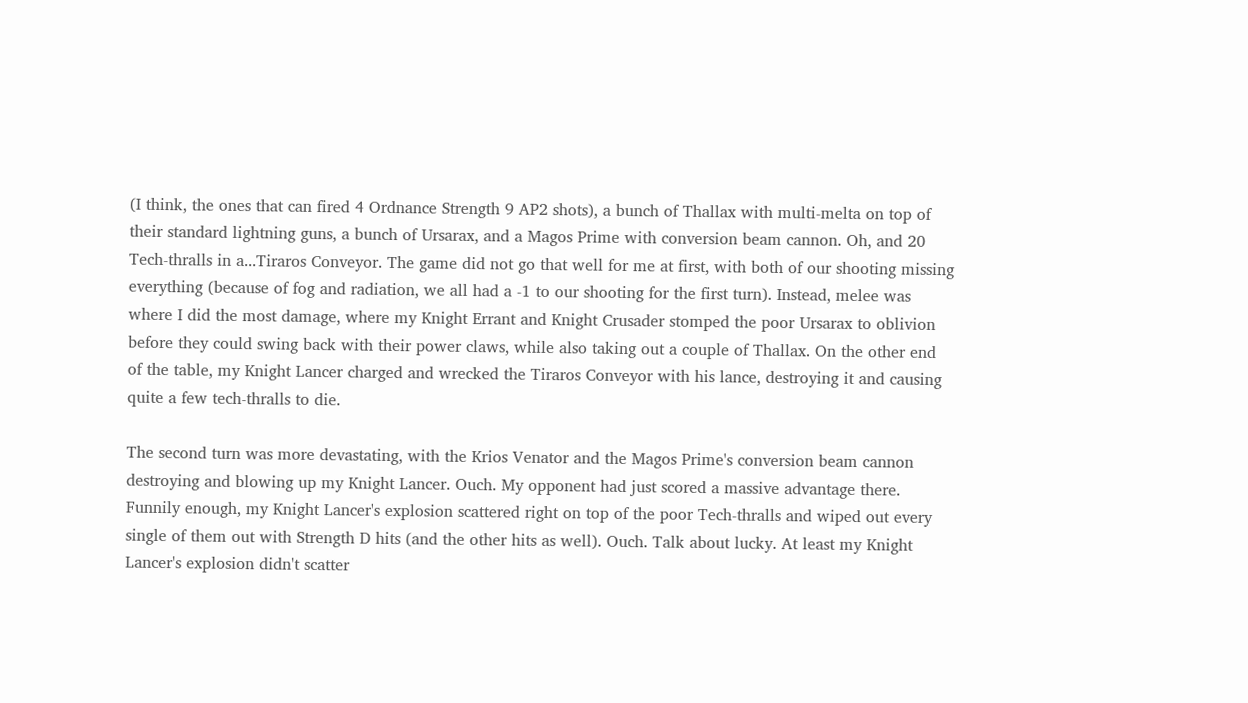(I think, the ones that can fired 4 Ordnance Strength 9 AP2 shots), a bunch of Thallax with multi-melta on top of their standard lightning guns, a bunch of Ursarax, and a Magos Prime with conversion beam cannon. Oh, and 20 Tech-thralls in a...Tiraros Conveyor. The game did not go that well for me at first, with both of our shooting missing everything (because of fog and radiation, we all had a -1 to our shooting for the first turn). Instead, melee was where I did the most damage, where my Knight Errant and Knight Crusader stomped the poor Ursarax to oblivion before they could swing back with their power claws, while also taking out a couple of Thallax. On the other end of the table, my Knight Lancer charged and wrecked the Tiraros Conveyor with his lance, destroying it and causing quite a few tech-thralls to die.

The second turn was more devastating, with the Krios Venator and the Magos Prime's conversion beam cannon destroying and blowing up my Knight Lancer. Ouch. My opponent had just scored a massive advantage there. Funnily enough, my Knight Lancer's explosion scattered right on top of the poor Tech-thralls and wiped out every single of them out with Strength D hits (and the other hits as well). Ouch. Talk about lucky. At least my Knight Lancer's explosion didn't scatter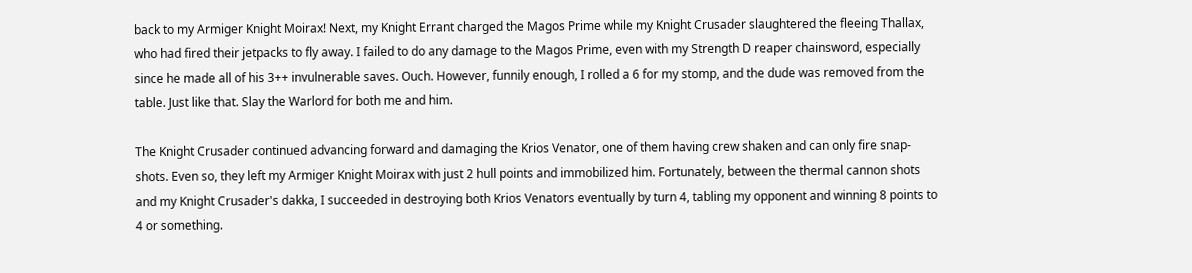back to my Armiger Knight Moirax! Next, my Knight Errant charged the Magos Prime while my Knight Crusader slaughtered the fleeing Thallax, who had fired their jetpacks to fly away. I failed to do any damage to the Magos Prime, even with my Strength D reaper chainsword, especially since he made all of his 3++ invulnerable saves. Ouch. However, funnily enough, I rolled a 6 for my stomp, and the dude was removed from the table. Just like that. Slay the Warlord for both me and him.

The Knight Crusader continued advancing forward and damaging the Krios Venator, one of them having crew shaken and can only fire snap-shots. Even so, they left my Armiger Knight Moirax with just 2 hull points and immobilized him. Fortunately, between the thermal cannon shots and my Knight Crusader's dakka, I succeeded in destroying both Krios Venators eventually by turn 4, tabling my opponent and winning 8 points to 4 or something.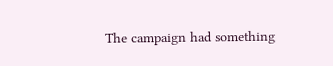The campaign had something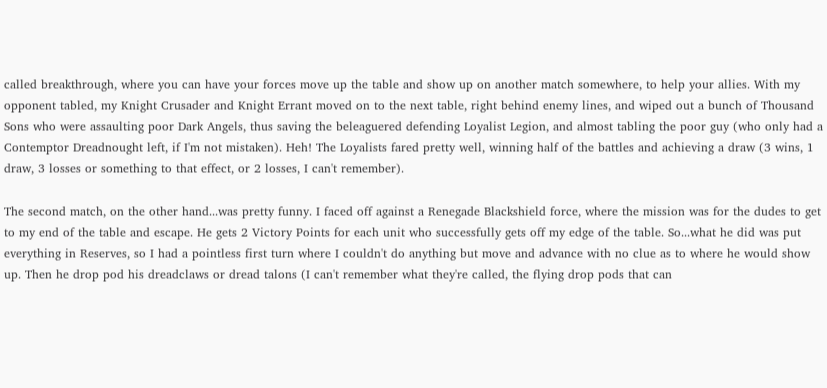called breakthrough, where you can have your forces move up the table and show up on another match somewhere, to help your allies. With my opponent tabled, my Knight Crusader and Knight Errant moved on to the next table, right behind enemy lines, and wiped out a bunch of Thousand Sons who were assaulting poor Dark Angels, thus saving the beleaguered defending Loyalist Legion, and almost tabling the poor guy (who only had a Contemptor Dreadnought left, if I'm not mistaken). Heh! The Loyalists fared pretty well, winning half of the battles and achieving a draw (3 wins, 1 draw, 3 losses or something to that effect, or 2 losses, I can't remember).

The second match, on the other hand...was pretty funny. I faced off against a Renegade Blackshield force, where the mission was for the dudes to get to my end of the table and escape. He gets 2 Victory Points for each unit who successfully gets off my edge of the table. So...what he did was put everything in Reserves, so I had a pointless first turn where I couldn't do anything but move and advance with no clue as to where he would show up. Then he drop pod his dreadclaws or dread talons (I can't remember what they're called, the flying drop pods that can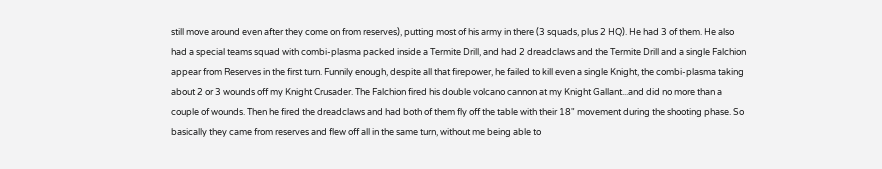still move around even after they come on from reserves), putting most of his army in there (3 squads, plus 2 HQ). He had 3 of them. He also had a special teams squad with combi-plasma packed inside a Termite Drill, and had 2 dreadclaws and the Termite Drill and a single Falchion appear from Reserves in the first turn. Funnily enough, despite all that firepower, he failed to kill even a single Knight, the combi-plasma taking about 2 or 3 wounds off my Knight Crusader. The Falchion fired his double volcano cannon at my Knight Gallant...and did no more than a couple of wounds. Then he fired the dreadclaws and had both of them fly off the table with their 18" movement during the shooting phase. So basically they came from reserves and flew off all in the same turn, without me being able to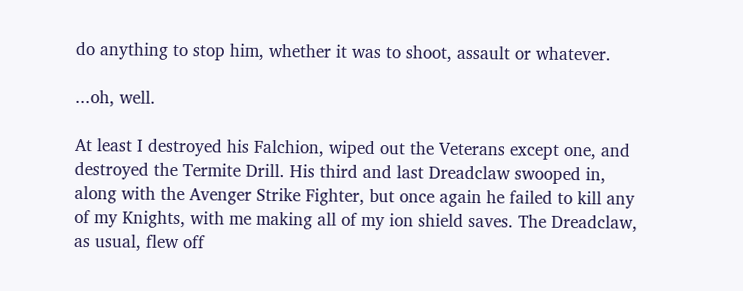do anything to stop him, whether it was to shoot, assault or whatever.

...oh, well.

At least I destroyed his Falchion, wiped out the Veterans except one, and destroyed the Termite Drill. His third and last Dreadclaw swooped in, along with the Avenger Strike Fighter, but once again he failed to kill any of my Knights, with me making all of my ion shield saves. The Dreadclaw, as usual, flew off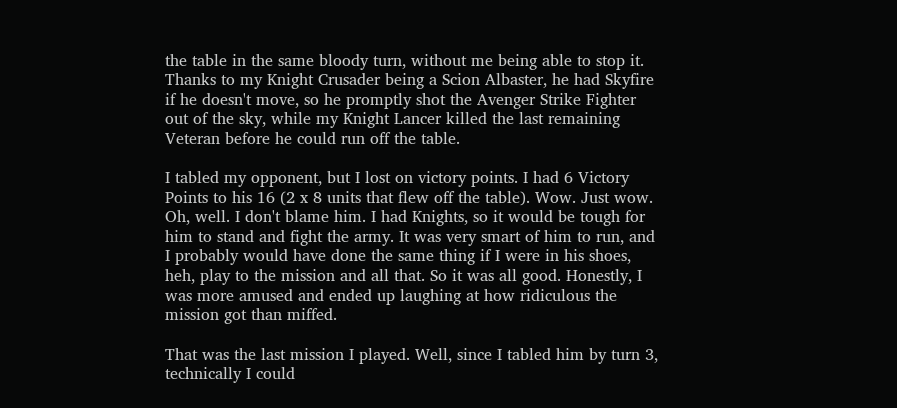the table in the same bloody turn, without me being able to stop it. Thanks to my Knight Crusader being a Scion Albaster, he had Skyfire if he doesn't move, so he promptly shot the Avenger Strike Fighter out of the sky, while my Knight Lancer killed the last remaining Veteran before he could run off the table.

I tabled my opponent, but I lost on victory points. I had 6 Victory Points to his 16 (2 x 8 units that flew off the table). Wow. Just wow. Oh, well. I don't blame him. I had Knights, so it would be tough for him to stand and fight the army. It was very smart of him to run, and I probably would have done the same thing if I were in his shoes, heh, play to the mission and all that. So it was all good. Honestly, I was more amused and ended up laughing at how ridiculous the mission got than miffed.

That was the last mission I played. Well, since I tabled him by turn 3, technically I could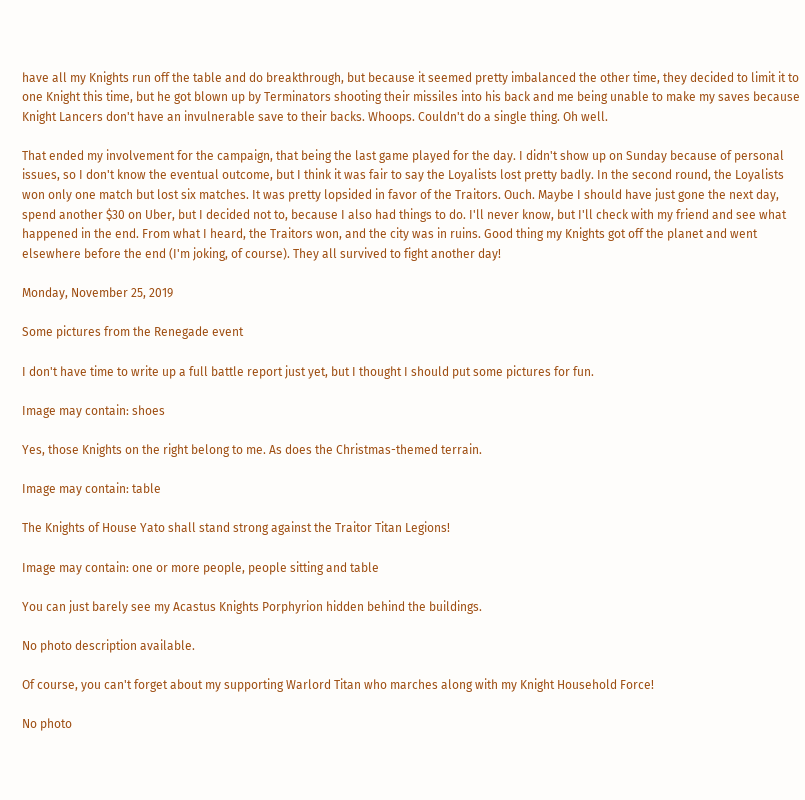have all my Knights run off the table and do breakthrough, but because it seemed pretty imbalanced the other time, they decided to limit it to one Knight this time, but he got blown up by Terminators shooting their missiles into his back and me being unable to make my saves because Knight Lancers don't have an invulnerable save to their backs. Whoops. Couldn't do a single thing. Oh well.

That ended my involvement for the campaign, that being the last game played for the day. I didn't show up on Sunday because of personal issues, so I don't know the eventual outcome, but I think it was fair to say the Loyalists lost pretty badly. In the second round, the Loyalists won only one match but lost six matches. It was pretty lopsided in favor of the Traitors. Ouch. Maybe I should have just gone the next day, spend another $30 on Uber, but I decided not to, because I also had things to do. I'll never know, but I'll check with my friend and see what happened in the end. From what I heard, the Traitors won, and the city was in ruins. Good thing my Knights got off the planet and went elsewhere before the end (I'm joking, of course). They all survived to fight another day!

Monday, November 25, 2019

Some pictures from the Renegade event

I don't have time to write up a full battle report just yet, but I thought I should put some pictures for fun.

Image may contain: shoes

Yes, those Knights on the right belong to me. As does the Christmas-themed terrain.

Image may contain: table

The Knights of House Yato shall stand strong against the Traitor Titan Legions!

Image may contain: one or more people, people sitting and table

You can just barely see my Acastus Knights Porphyrion hidden behind the buildings.

No photo description available.

Of course, you can't forget about my supporting Warlord Titan who marches along with my Knight Household Force!

No photo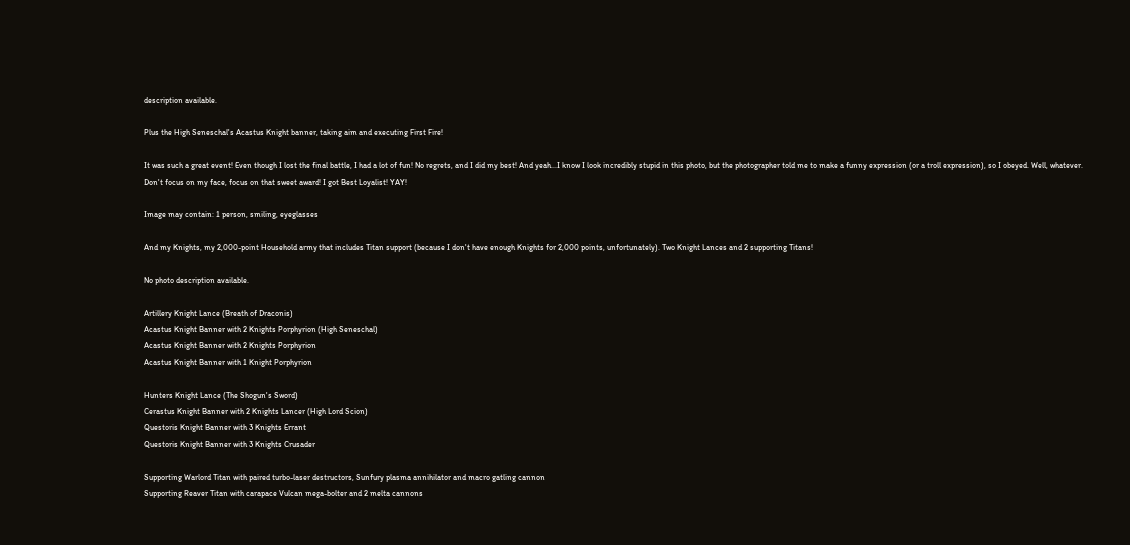description available.

Plus the High Seneschal's Acastus Knight banner, taking aim and executing First Fire!

It was such a great event! Even though I lost the final battle, I had a lot of fun! No regrets, and I did my best! And yeah...I know I look incredibly stupid in this photo, but the photographer told me to make a funny expression (or a troll expression), so I obeyed. Well, whatever. Don't focus on my face, focus on that sweet award! I got Best Loyalist! YAY!

Image may contain: 1 person, smiling, eyeglasses

And my Knights, my 2,000-point Household army that includes Titan support (because I don't have enough Knights for 2,000 points, unfortunately). Two Knight Lances and 2 supporting Titans!

No photo description available.

Artillery Knight Lance (Breath of Draconis)
Acastus Knight Banner with 2 Knights Porphyrion (High Seneschal)
Acastus Knight Banner with 2 Knights Porphyrion
Acastus Knight Banner with 1 Knight Porphyrion

Hunters Knight Lance (The Shogun's Sword)
Cerastus Knight Banner with 2 Knights Lancer (High Lord Scion)
Questoris Knight Banner with 3 Knights Errant
Questoris Knight Banner with 3 Knights Crusader

Supporting Warlord Titan with paired turbo-laser destructors, Sunfury plasma annihilator and macro gatling cannon
Supporting Reaver Titan with carapace Vulcan mega-bolter and 2 melta cannons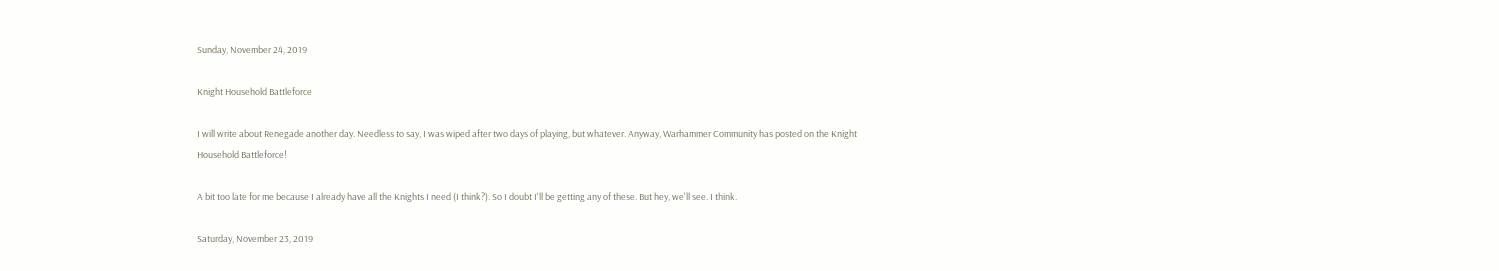Sunday, November 24, 2019

Knight Household Battleforce

I will write about Renegade another day. Needless to say, I was wiped after two days of playing, but whatever. Anyway, Warhammer Community has posted on the Knight Household Battleforce!

A bit too late for me because I already have all the Knights I need (I think?). So I doubt I'll be getting any of these. But hey, we'll see. I think.

Saturday, November 23, 2019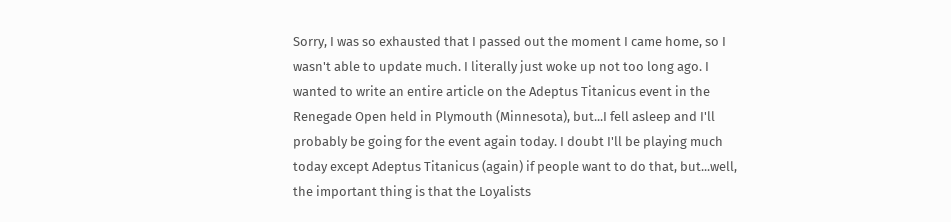Sorry, I was so exhausted that I passed out the moment I came home, so I wasn't able to update much. I literally just woke up not too long ago. I wanted to write an entire article on the Adeptus Titanicus event in the Renegade Open held in Plymouth (Minnesota), but...I fell asleep and I'll probably be going for the event again today. I doubt I'll be playing much today except Adeptus Titanicus (again) if people want to do that, but...well, the important thing is that the Loyalists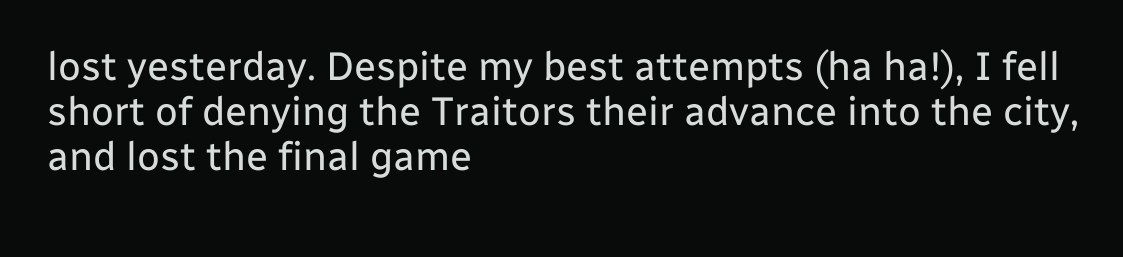lost yesterday. Despite my best attempts (ha ha!), I fell short of denying the Traitors their advance into the city, and lost the final game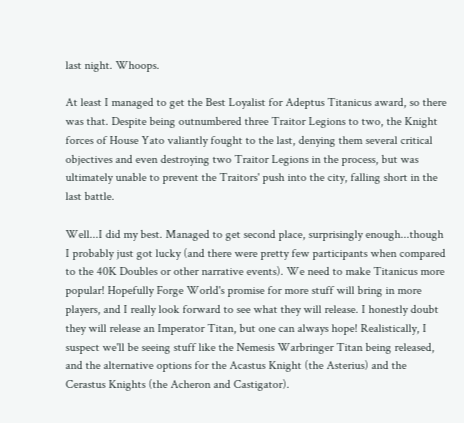last night. Whoops.

At least I managed to get the Best Loyalist for Adeptus Titanicus award, so there was that. Despite being outnumbered three Traitor Legions to two, the Knight forces of House Yato valiantly fought to the last, denying them several critical objectives and even destroying two Traitor Legions in the process, but was ultimately unable to prevent the Traitors' push into the city, falling short in the last battle.

Well...I did my best. Managed to get second place, surprisingly enough...though I probably just got lucky (and there were pretty few participants when compared to the 40K Doubles or other narrative events). We need to make Titanicus more popular! Hopefully Forge World's promise for more stuff will bring in more players, and I really look forward to see what they will release. I honestly doubt they will release an Imperator Titan, but one can always hope! Realistically, I suspect we'll be seeing stuff like the Nemesis Warbringer Titan being released, and the alternative options for the Acastus Knight (the Asterius) and the Cerastus Knights (the Acheron and Castigator).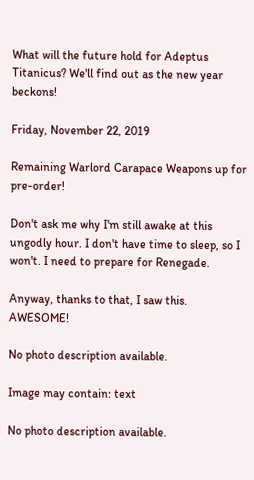What will the future hold for Adeptus Titanicus? We'll find out as the new year beckons!

Friday, November 22, 2019

Remaining Warlord Carapace Weapons up for pre-order!

Don't ask me why I'm still awake at this ungodly hour. I don't have time to sleep, so I won't. I need to prepare for Renegade.

Anyway, thanks to that, I saw this. AWESOME!

No photo description available.

Image may contain: text

No photo description available.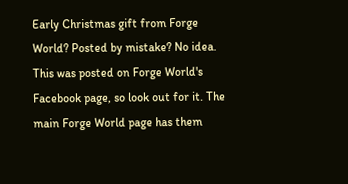Early Christmas gift from Forge World? Posted by mistake? No idea. This was posted on Forge World's Facebook page, so look out for it. The main Forge World page has them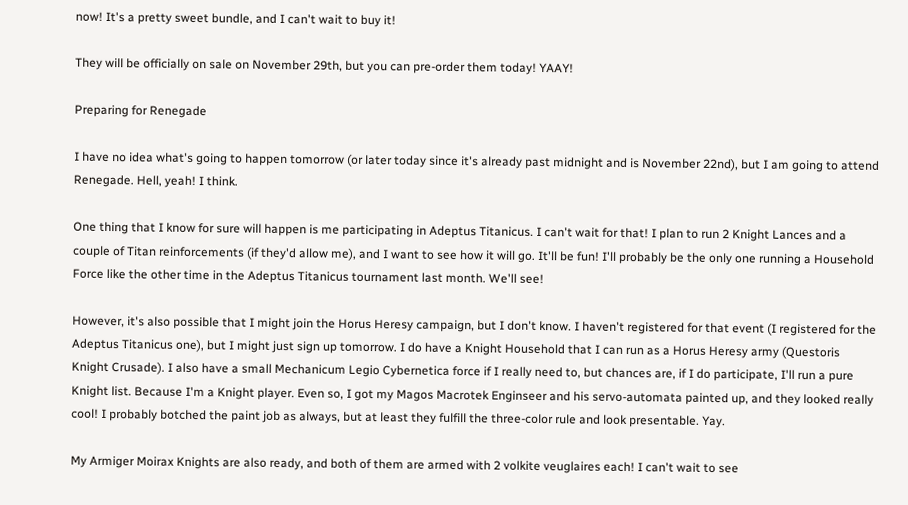now! It's a pretty sweet bundle, and I can't wait to buy it!

They will be officially on sale on November 29th, but you can pre-order them today! YAAY!

Preparing for Renegade

I have no idea what's going to happen tomorrow (or later today since it's already past midnight and is November 22nd), but I am going to attend Renegade. Hell, yeah! I think.

One thing that I know for sure will happen is me participating in Adeptus Titanicus. I can't wait for that! I plan to run 2 Knight Lances and a couple of Titan reinforcements (if they'd allow me), and I want to see how it will go. It'll be fun! I'll probably be the only one running a Household Force like the other time in the Adeptus Titanicus tournament last month. We'll see!

However, it's also possible that I might join the Horus Heresy campaign, but I don't know. I haven't registered for that event (I registered for the Adeptus Titanicus one), but I might just sign up tomorrow. I do have a Knight Household that I can run as a Horus Heresy army (Questoris Knight Crusade). I also have a small Mechanicum Legio Cybernetica force if I really need to, but chances are, if I do participate, I'll run a pure Knight list. Because I'm a Knight player. Even so, I got my Magos Macrotek Enginseer and his servo-automata painted up, and they looked really cool! I probably botched the paint job as always, but at least they fulfill the three-color rule and look presentable. Yay.

My Armiger Moirax Knights are also ready, and both of them are armed with 2 volkite veuglaires each! I can't wait to see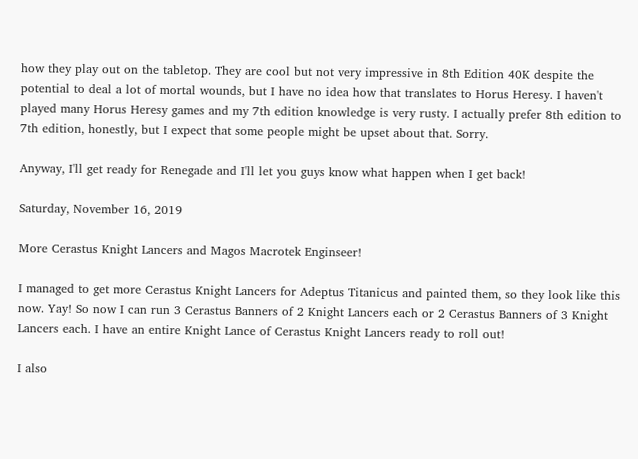how they play out on the tabletop. They are cool but not very impressive in 8th Edition 40K despite the potential to deal a lot of mortal wounds, but I have no idea how that translates to Horus Heresy. I haven't played many Horus Heresy games and my 7th edition knowledge is very rusty. I actually prefer 8th edition to 7th edition, honestly, but I expect that some people might be upset about that. Sorry.

Anyway, I'll get ready for Renegade and I'll let you guys know what happen when I get back!

Saturday, November 16, 2019

More Cerastus Knight Lancers and Magos Macrotek Enginseer!

I managed to get more Cerastus Knight Lancers for Adeptus Titanicus and painted them, so they look like this now. Yay! So now I can run 3 Cerastus Banners of 2 Knight Lancers each or 2 Cerastus Banners of 3 Knight Lancers each. I have an entire Knight Lance of Cerastus Knight Lancers ready to roll out!

I also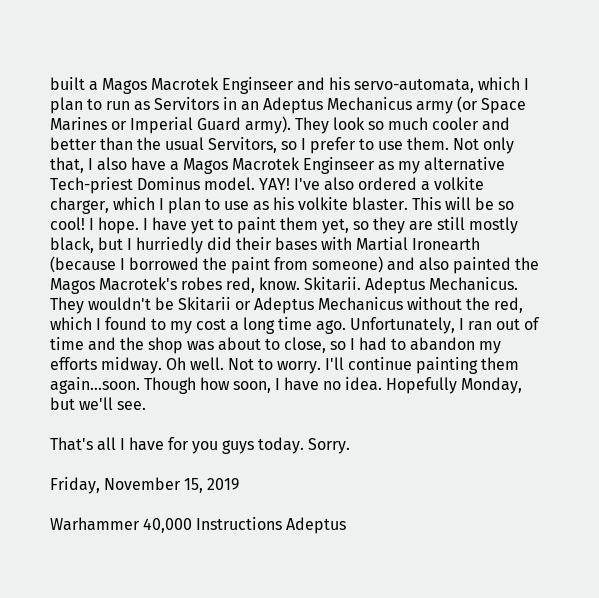built a Magos Macrotek Enginseer and his servo-automata, which I plan to run as Servitors in an Adeptus Mechanicus army (or Space Marines or Imperial Guard army). They look so much cooler and better than the usual Servitors, so I prefer to use them. Not only that, I also have a Magos Macrotek Enginseer as my alternative Tech-priest Dominus model. YAY! I've also ordered a volkite charger, which I plan to use as his volkite blaster. This will be so cool! I hope. I have yet to paint them yet, so they are still mostly black, but I hurriedly did their bases with Martial Ironearth (because I borrowed the paint from someone) and also painted the Magos Macrotek's robes red, know. Skitarii. Adeptus Mechanicus. They wouldn't be Skitarii or Adeptus Mechanicus without the red, which I found to my cost a long time ago. Unfortunately, I ran out of time and the shop was about to close, so I had to abandon my efforts midway. Oh well. Not to worry. I'll continue painting them again...soon. Though how soon, I have no idea. Hopefully Monday, but we'll see.

That's all I have for you guys today. Sorry.

Friday, November 15, 2019

Warhammer 40,000 Instructions Adeptus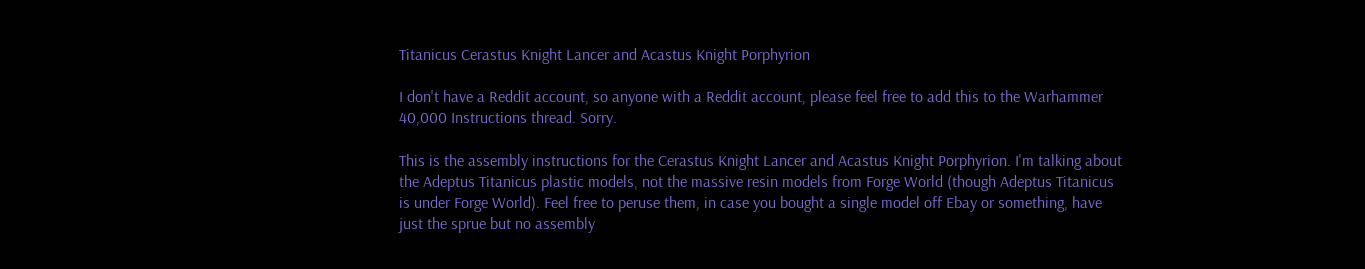Titanicus Cerastus Knight Lancer and Acastus Knight Porphyrion

I don't have a Reddit account, so anyone with a Reddit account, please feel free to add this to the Warhammer 40,000 Instructions thread. Sorry.

This is the assembly instructions for the Cerastus Knight Lancer and Acastus Knight Porphyrion. I'm talking about the Adeptus Titanicus plastic models, not the massive resin models from Forge World (though Adeptus Titanicus is under Forge World). Feel free to peruse them, in case you bought a single model off Ebay or something, have just the sprue but no assembly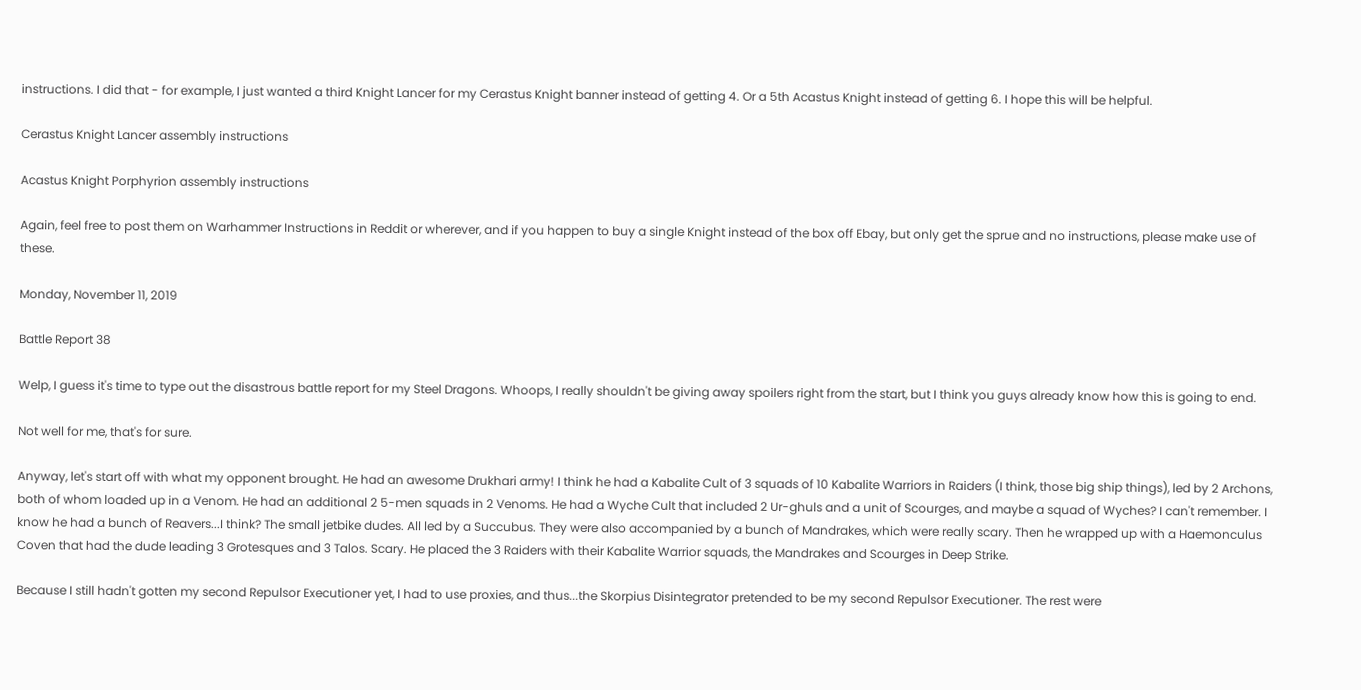instructions. I did that - for example, I just wanted a third Knight Lancer for my Cerastus Knight banner instead of getting 4. Or a 5th Acastus Knight instead of getting 6. I hope this will be helpful.

Cerastus Knight Lancer assembly instructions

Acastus Knight Porphyrion assembly instructions

Again, feel free to post them on Warhammer Instructions in Reddit or wherever, and if you happen to buy a single Knight instead of the box off Ebay, but only get the sprue and no instructions, please make use of these.

Monday, November 11, 2019

Battle Report 38

Welp, I guess it's time to type out the disastrous battle report for my Steel Dragons. Whoops, I really shouldn't be giving away spoilers right from the start, but I think you guys already know how this is going to end.

Not well for me, that's for sure.

Anyway, let's start off with what my opponent brought. He had an awesome Drukhari army! I think he had a Kabalite Cult of 3 squads of 10 Kabalite Warriors in Raiders (I think, those big ship things), led by 2 Archons, both of whom loaded up in a Venom. He had an additional 2 5-men squads in 2 Venoms. He had a Wyche Cult that included 2 Ur-ghuls and a unit of Scourges, and maybe a squad of Wyches? I can't remember. I know he had a bunch of Reavers...I think? The small jetbike dudes. All led by a Succubus. They were also accompanied by a bunch of Mandrakes, which were really scary. Then he wrapped up with a Haemonculus Coven that had the dude leading 3 Grotesques and 3 Talos. Scary. He placed the 3 Raiders with their Kabalite Warrior squads, the Mandrakes and Scourges in Deep Strike.

Because I still hadn't gotten my second Repulsor Executioner yet, I had to use proxies, and thus...the Skorpius Disintegrator pretended to be my second Repulsor Executioner. The rest were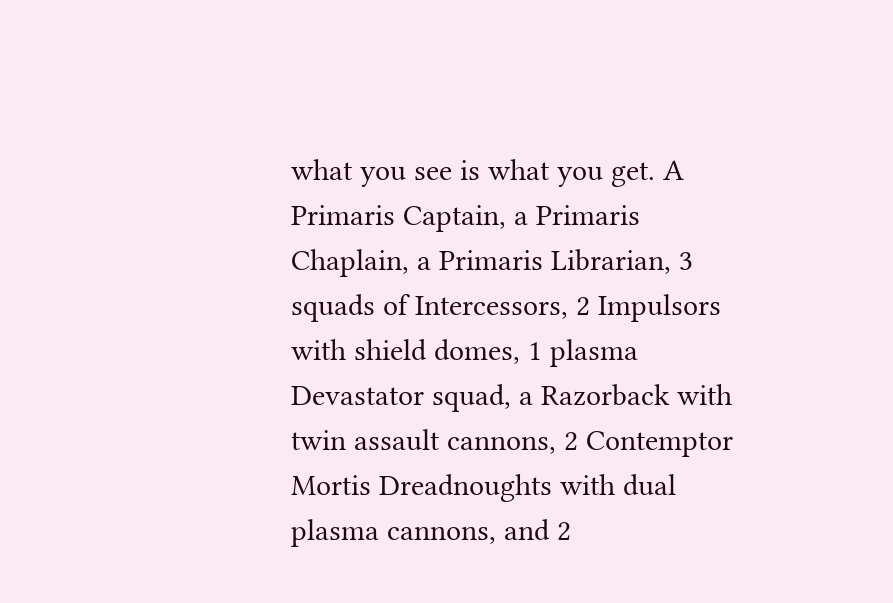what you see is what you get. A Primaris Captain, a Primaris Chaplain, a Primaris Librarian, 3 squads of Intercessors, 2 Impulsors with shield domes, 1 plasma Devastator squad, a Razorback with twin assault cannons, 2 Contemptor Mortis Dreadnoughts with dual plasma cannons, and 2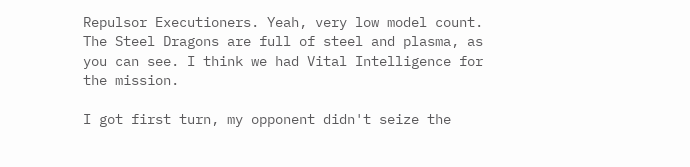Repulsor Executioners. Yeah, very low model count. The Steel Dragons are full of steel and plasma, as you can see. I think we had Vital Intelligence for the mission.

I got first turn, my opponent didn't seize the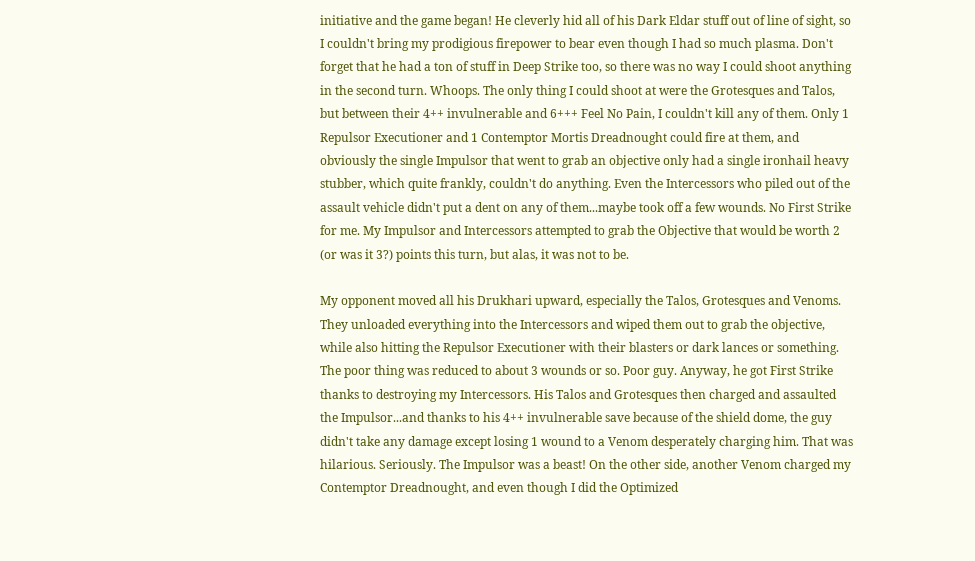initiative and the game began! He cleverly hid all of his Dark Eldar stuff out of line of sight, so I couldn't bring my prodigious firepower to bear even though I had so much plasma. Don't forget that he had a ton of stuff in Deep Strike too, so there was no way I could shoot anything in the second turn. Whoops. The only thing I could shoot at were the Grotesques and Talos, but between their 4++ invulnerable and 6+++ Feel No Pain, I couldn't kill any of them. Only 1 Repulsor Executioner and 1 Contemptor Mortis Dreadnought could fire at them, and obviously the single Impulsor that went to grab an objective only had a single ironhail heavy stubber, which quite frankly, couldn't do anything. Even the Intercessors who piled out of the assault vehicle didn't put a dent on any of them...maybe took off a few wounds. No First Strike for me. My Impulsor and Intercessors attempted to grab the Objective that would be worth 2 (or was it 3?) points this turn, but alas, it was not to be.

My opponent moved all his Drukhari upward, especially the Talos, Grotesques and Venoms. They unloaded everything into the Intercessors and wiped them out to grab the objective, while also hitting the Repulsor Executioner with their blasters or dark lances or something. The poor thing was reduced to about 3 wounds or so. Poor guy. Anyway, he got First Strike thanks to destroying my Intercessors. His Talos and Grotesques then charged and assaulted the Impulsor...and thanks to his 4++ invulnerable save because of the shield dome, the guy didn't take any damage except losing 1 wound to a Venom desperately charging him. That was hilarious. Seriously. The Impulsor was a beast! On the other side, another Venom charged my Contemptor Dreadnought, and even though I did the Optimized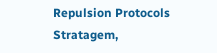Repulsion Protocols Stratagem,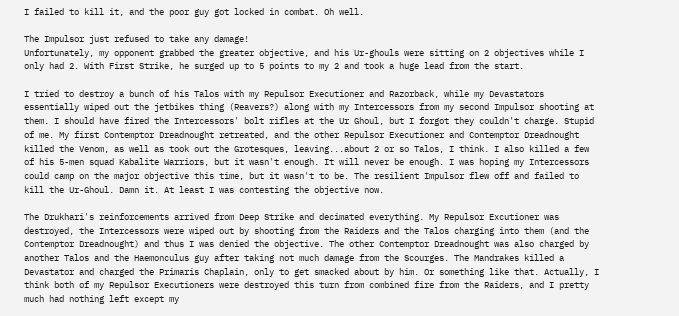I failed to kill it, and the poor guy got locked in combat. Oh well.

The Impulsor just refused to take any damage!
Unfortunately, my opponent grabbed the greater objective, and his Ur-ghouls were sitting on 2 objectives while I only had 2. With First Strike, he surged up to 5 points to my 2 and took a huge lead from the start.

I tried to destroy a bunch of his Talos with my Repulsor Executioner and Razorback, while my Devastators essentially wiped out the jetbikes thing (Reavers?) along with my Intercessors from my second Impulsor shooting at them. I should have fired the Intercessors' bolt rifles at the Ur Ghoul, but I forgot they couldn't charge. Stupid of me. My first Contemptor Dreadnought retreated, and the other Repulsor Executioner and Contemptor Dreadnought killed the Venom, as well as took out the Grotesques, leaving...about 2 or so Talos, I think. I also killed a few of his 5-men squad Kabalite Warriors, but it wasn't enough. It will never be enough. I was hoping my Intercessors could camp on the major objective this time, but it wasn't to be. The resilient Impulsor flew off and failed to kill the Ur-Ghoul. Damn it. At least I was contesting the objective now.

The Drukhari's reinforcements arrived from Deep Strike and decimated everything. My Repulsor Excutioner was destroyed, the Intercessors were wiped out by shooting from the Raiders and the Talos charging into them (and the Contemptor Dreadnought) and thus I was denied the objective. The other Contemptor Dreadnought was also charged by another Talos and the Haemonculus guy after taking not much damage from the Scourges. The Mandrakes killed a Devastator and charged the Primaris Chaplain, only to get smacked about by him. Or something like that. Actually, I think both of my Repulsor Executioners were destroyed this turn from combined fire from the Raiders, and I pretty much had nothing left except my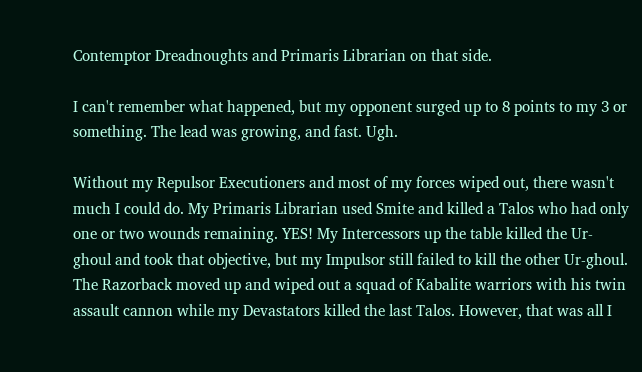Contemptor Dreadnoughts and Primaris Librarian on that side.

I can't remember what happened, but my opponent surged up to 8 points to my 3 or something. The lead was growing, and fast. Ugh.

Without my Repulsor Executioners and most of my forces wiped out, there wasn't much I could do. My Primaris Librarian used Smite and killed a Talos who had only one or two wounds remaining. YES! My Intercessors up the table killed the Ur-ghoul and took that objective, but my Impulsor still failed to kill the other Ur-ghoul. The Razorback moved up and wiped out a squad of Kabalite warriors with his twin assault cannon while my Devastators killed the last Talos. However, that was all I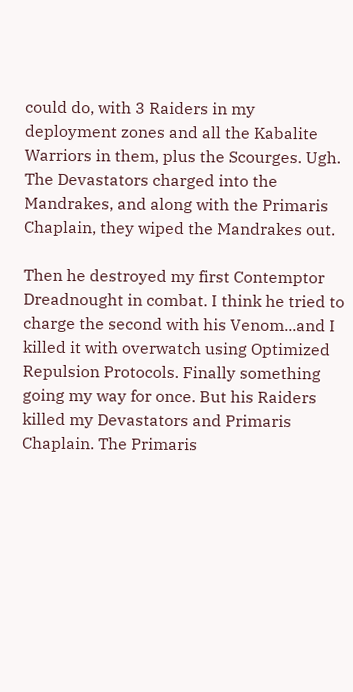could do, with 3 Raiders in my deployment zones and all the Kabalite Warriors in them, plus the Scourges. Ugh. The Devastators charged into the Mandrakes, and along with the Primaris Chaplain, they wiped the Mandrakes out.

Then he destroyed my first Contemptor Dreadnought in combat. I think he tried to charge the second with his Venom...and I killed it with overwatch using Optimized Repulsion Protocols. Finally something going my way for once. But his Raiders killed my Devastators and Primaris Chaplain. The Primaris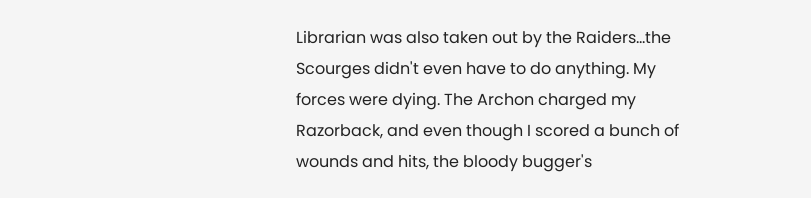Librarian was also taken out by the Raiders...the Scourges didn't even have to do anything. My forces were dying. The Archon charged my Razorback, and even though I scored a bunch of wounds and hits, the bloody bugger's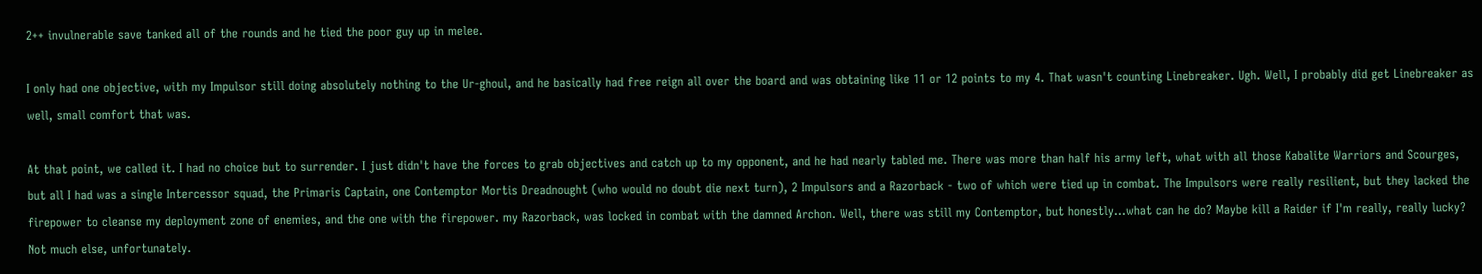2++ invulnerable save tanked all of the rounds and he tied the poor guy up in melee.

I only had one objective, with my Impulsor still doing absolutely nothing to the Ur-ghoul, and he basically had free reign all over the board and was obtaining like 11 or 12 points to my 4. That wasn't counting Linebreaker. Ugh. Well, I probably did get Linebreaker as well, small comfort that was.

At that point, we called it. I had no choice but to surrender. I just didn't have the forces to grab objectives and catch up to my opponent, and he had nearly tabled me. There was more than half his army left, what with all those Kabalite Warriors and Scourges, but all I had was a single Intercessor squad, the Primaris Captain, one Contemptor Mortis Dreadnought (who would no doubt die next turn), 2 Impulsors and a Razorback - two of which were tied up in combat. The Impulsors were really resilient, but they lacked the firepower to cleanse my deployment zone of enemies, and the one with the firepower. my Razorback, was locked in combat with the damned Archon. Well, there was still my Contemptor, but honestly...what can he do? Maybe kill a Raider if I'm really, really lucky? Not much else, unfortunately.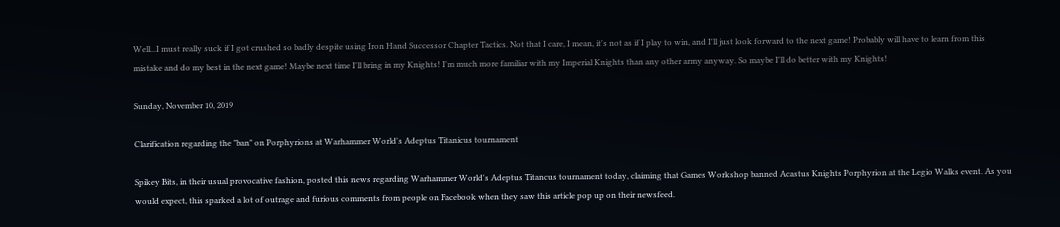Well...I must really suck if I got crushed so badly despite using Iron Hand Successor Chapter Tactics. Not that I care, I mean, it's not as if I play to win, and I'll just look forward to the next game! Probably will have to learn from this mistake and do my best in the next game! Maybe next time I'll bring in my Knights! I'm much more familiar with my Imperial Knights than any other army anyway. So maybe I'll do better with my Knights!

Sunday, November 10, 2019

Clarification regarding the "ban" on Porphyrions at Warhammer World's Adeptus Titanicus tournament

Spikey Bits, in their usual provocative fashion, posted this news regarding Warhammer World's Adeptus Titancus tournament today, claiming that Games Workshop banned Acastus Knights Porphyrion at the Legio Walks event. As you would expect, this sparked a lot of outrage and furious comments from people on Facebook when they saw this article pop up on their newsfeed.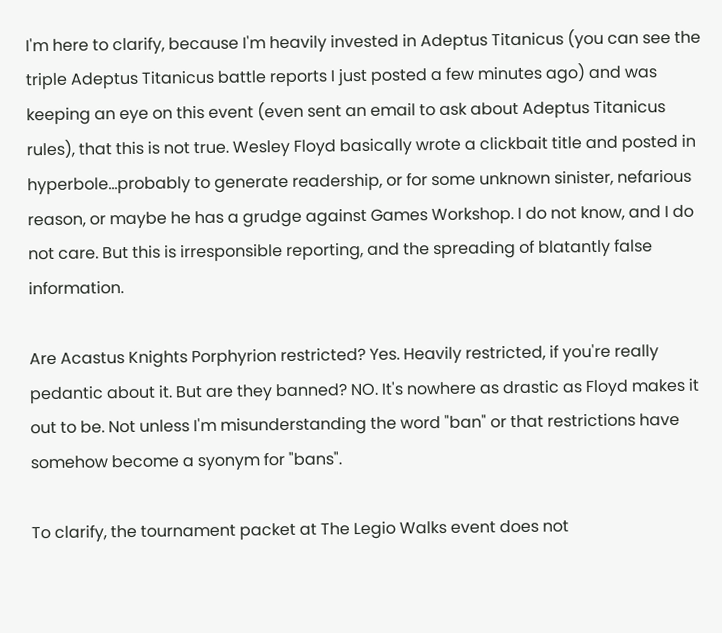I'm here to clarify, because I'm heavily invested in Adeptus Titanicus (you can see the triple Adeptus Titanicus battle reports I just posted a few minutes ago) and was keeping an eye on this event (even sent an email to ask about Adeptus Titanicus rules), that this is not true. Wesley Floyd basically wrote a clickbait title and posted in hyperbole...probably to generate readership, or for some unknown sinister, nefarious reason, or maybe he has a grudge against Games Workshop. I do not know, and I do not care. But this is irresponsible reporting, and the spreading of blatantly false information.

Are Acastus Knights Porphyrion restricted? Yes. Heavily restricted, if you're really pedantic about it. But are they banned? NO. It's nowhere as drastic as Floyd makes it out to be. Not unless I'm misunderstanding the word "ban" or that restrictions have somehow become a syonym for "bans".

To clarify, the tournament packet at The Legio Walks event does not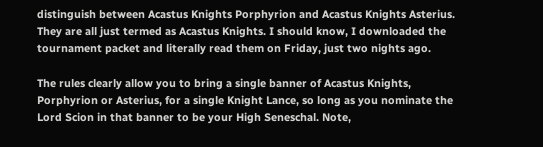distinguish between Acastus Knights Porphyrion and Acastus Knights Asterius. They are all just termed as Acastus Knights. I should know, I downloaded the tournament packet and literally read them on Friday, just two nights ago.

The rules clearly allow you to bring a single banner of Acastus Knights, Porphyrion or Asterius, for a single Knight Lance, so long as you nominate the Lord Scion in that banner to be your High Seneschal. Note,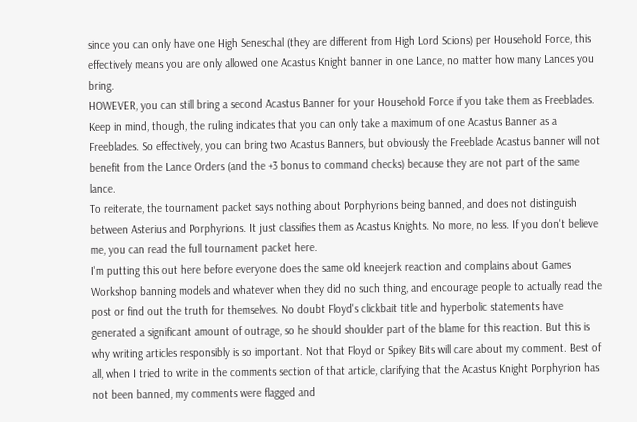since you can only have one High Seneschal (they are different from High Lord Scions) per Household Force, this effectively means you are only allowed one Acastus Knight banner in one Lance, no matter how many Lances you bring.
HOWEVER, you can still bring a second Acastus Banner for your Household Force if you take them as Freeblades. Keep in mind, though, the ruling indicates that you can only take a maximum of one Acastus Banner as a Freeblades. So effectively, you can bring two Acastus Banners, but obviously the Freeblade Acastus banner will not benefit from the Lance Orders (and the +3 bonus to command checks) because they are not part of the same lance.
To reiterate, the tournament packet says nothing about Porphyrions being banned, and does not distinguish between Asterius and Porphyrions. It just classifies them as Acastus Knights. No more, no less. If you don't believe me, you can read the full tournament packet here.
I'm putting this out here before everyone does the same old kneejerk reaction and complains about Games Workshop banning models and whatever when they did no such thing, and encourage people to actually read the post or find out the truth for themselves. No doubt Floyd's clickbait title and hyperbolic statements have generated a significant amount of outrage, so he should shoulder part of the blame for this reaction. But this is why writing articles responsibly is so important. Not that Floyd or Spikey Bits will care about my comment. Best of all, when I tried to write in the comments section of that article, clarifying that the Acastus Knight Porphyrion has not been banned, my comments were flagged and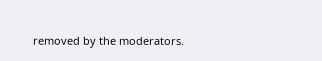removed by the moderators.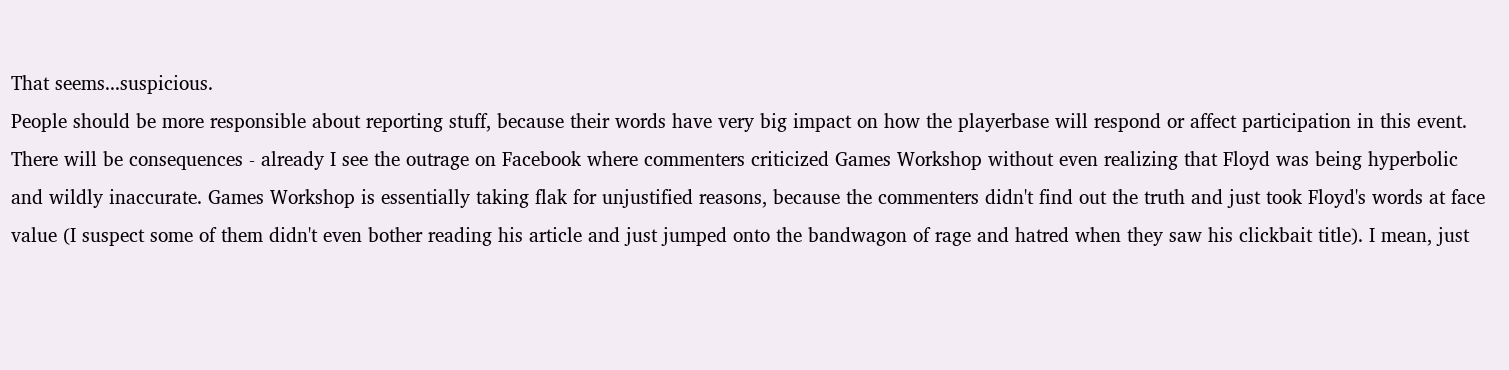That seems...suspicious.
People should be more responsible about reporting stuff, because their words have very big impact on how the playerbase will respond or affect participation in this event. There will be consequences - already I see the outrage on Facebook where commenters criticized Games Workshop without even realizing that Floyd was being hyperbolic and wildly inaccurate. Games Workshop is essentially taking flak for unjustified reasons, because the commenters didn't find out the truth and just took Floyd's words at face value (I suspect some of them didn't even bother reading his article and just jumped onto the bandwagon of rage and hatred when they saw his clickbait title). I mean, just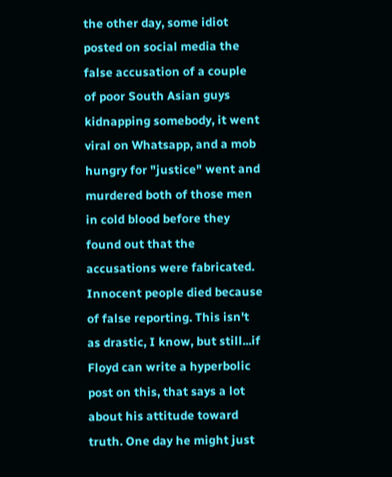the other day, some idiot posted on social media the false accusation of a couple of poor South Asian guys kidnapping somebody, it went viral on Whatsapp, and a mob hungry for "justice" went and murdered both of those men in cold blood before they found out that the accusations were fabricated. Innocent people died because of false reporting. This isn't as drastic, I know, but still...if Floyd can write a hyperbolic post on this, that says a lot about his attitude toward truth. One day he might just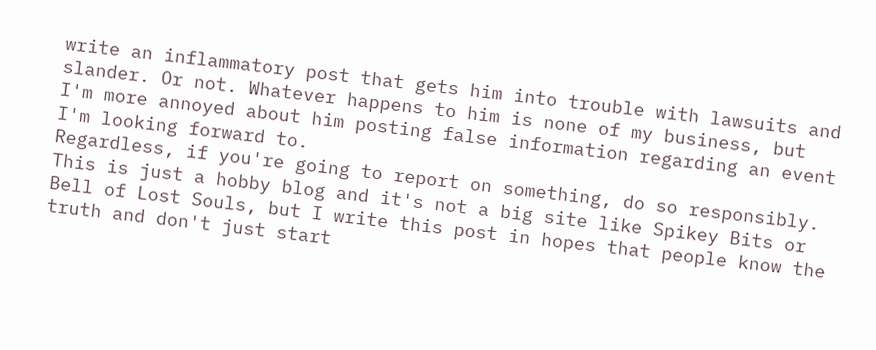write an inflammatory post that gets him into trouble with lawsuits and slander. Or not. Whatever happens to him is none of my business, but I'm more annoyed about him posting false information regarding an event I'm looking forward to.
Regardless, if you're going to report on something, do so responsibly. This is just a hobby blog and it's not a big site like Spikey Bits or Bell of Lost Souls, but I write this post in hopes that people know the truth and don't just start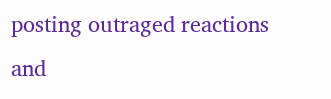posting outraged reactions and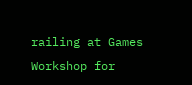railing at Games Workshop for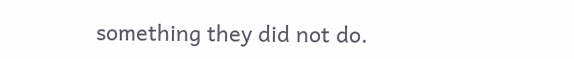something they did not do.